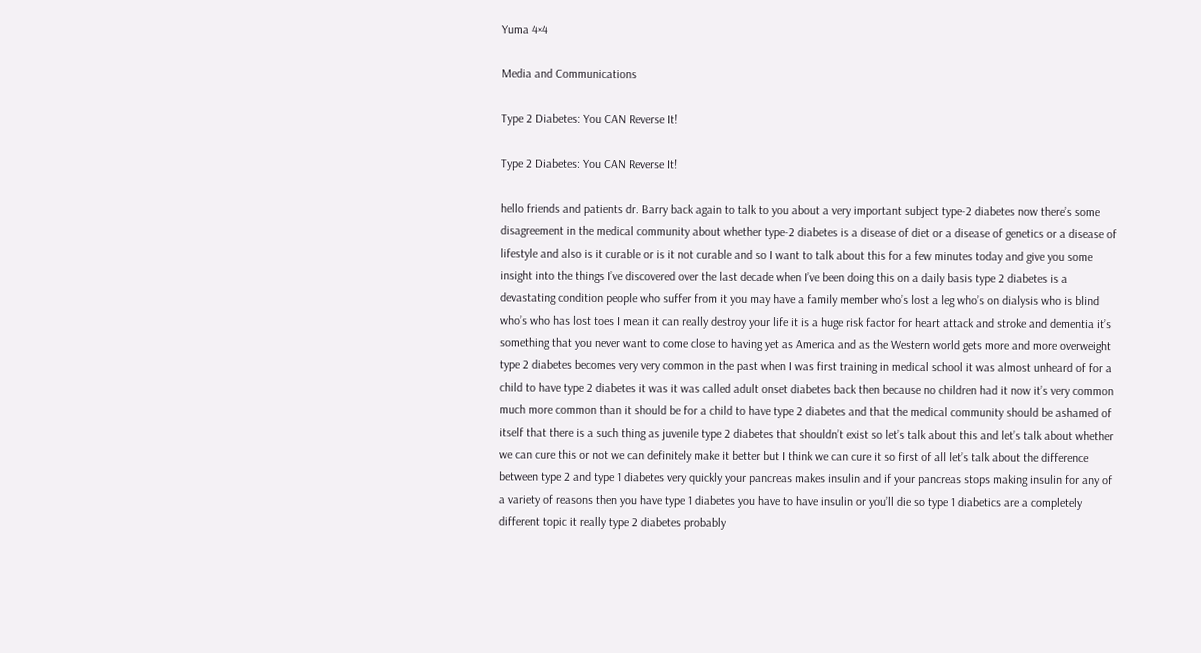Yuma 4×4

Media and Communications

Type 2 Diabetes: You CAN Reverse It!

Type 2 Diabetes: You CAN Reverse It!

hello friends and patients dr. Barry back again to talk to you about a very important subject type-2 diabetes now there’s some disagreement in the medical community about whether type-2 diabetes is a disease of diet or a disease of genetics or a disease of lifestyle and also is it curable or is it not curable and so I want to talk about this for a few minutes today and give you some insight into the things I’ve discovered over the last decade when I’ve been doing this on a daily basis type 2 diabetes is a devastating condition people who suffer from it you may have a family member who’s lost a leg who’s on dialysis who is blind who’s who has lost toes I mean it can really destroy your life it is a huge risk factor for heart attack and stroke and dementia it’s something that you never want to come close to having yet as America and as the Western world gets more and more overweight type 2 diabetes becomes very very common in the past when I was first training in medical school it was almost unheard of for a child to have type 2 diabetes it was it was called adult onset diabetes back then because no children had it now it’s very common much more common than it should be for a child to have type 2 diabetes and that the medical community should be ashamed of itself that there is a such thing as juvenile type 2 diabetes that shouldn’t exist so let’s talk about this and let’s talk about whether we can cure this or not we can definitely make it better but I think we can cure it so first of all let’s talk about the difference between type 2 and type 1 diabetes very quickly your pancreas makes insulin and if your pancreas stops making insulin for any of a variety of reasons then you have type 1 diabetes you have to have insulin or you’ll die so type 1 diabetics are a completely different topic it really type 2 diabetes probably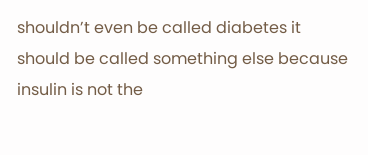shouldn’t even be called diabetes it should be called something else because insulin is not the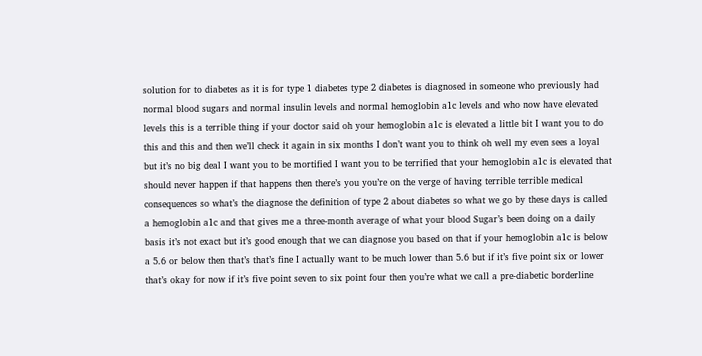solution for to diabetes as it is for type 1 diabetes type 2 diabetes is diagnosed in someone who previously had normal blood sugars and normal insulin levels and normal hemoglobin a1c levels and who now have elevated levels this is a terrible thing if your doctor said oh your hemoglobin a1c is elevated a little bit I want you to do this and this and then we’ll check it again in six months I don’t want you to think oh well my even sees a loyal but it’s no big deal I want you to be mortified I want you to be terrified that your hemoglobin a1c is elevated that should never happen if that happens then there’s you you’re on the verge of having terrible terrible medical consequences so what’s the diagnose the definition of type 2 about diabetes so what we go by these days is called a hemoglobin a1c and that gives me a three-month average of what your blood Sugar’s been doing on a daily basis it’s not exact but it’s good enough that we can diagnose you based on that if your hemoglobin a1c is below a 5.6 or below then that’s that’s fine I actually want to be much lower than 5.6 but if it’s five point six or lower that’s okay for now if it’s five point seven to six point four then you’re what we call a pre-diabetic borderline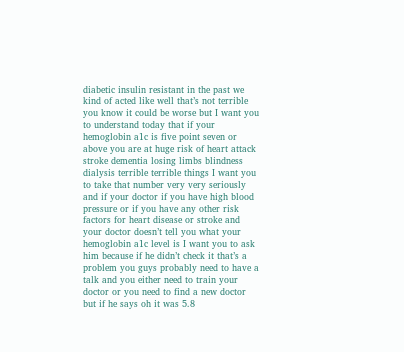diabetic insulin resistant in the past we kind of acted like well that’s not terrible you know it could be worse but I want you to understand today that if your hemoglobin a1c is five point seven or above you are at huge risk of heart attack stroke dementia losing limbs blindness dialysis terrible terrible things I want you to take that number very very seriously and if your doctor if you have high blood pressure or if you have any other risk factors for heart disease or stroke and your doctor doesn’t tell you what your hemoglobin a1c level is I want you to ask him because if he didn’t check it that’s a problem you guys probably need to have a talk and you either need to train your doctor or you need to find a new doctor but if he says oh it was 5.8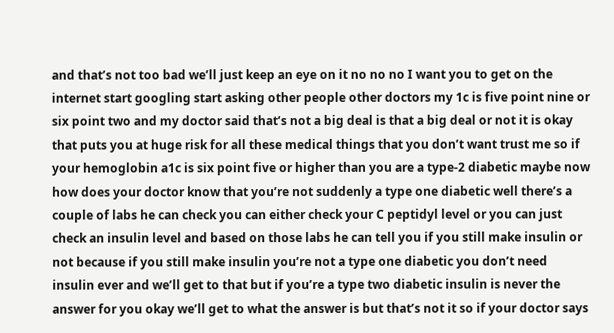and that’s not too bad we’ll just keep an eye on it no no no I want you to get on the internet start googling start asking other people other doctors my 1c is five point nine or six point two and my doctor said that’s not a big deal is that a big deal or not it is okay that puts you at huge risk for all these medical things that you don’t want trust me so if your hemoglobin a1c is six point five or higher than you are a type-2 diabetic maybe now how does your doctor know that you’re not suddenly a type one diabetic well there’s a couple of labs he can check you can either check your C peptidyl level or you can just check an insulin level and based on those labs he can tell you if you still make insulin or not because if you still make insulin you’re not a type one diabetic you don’t need insulin ever and we’ll get to that but if you’re a type two diabetic insulin is never the answer for you okay we’ll get to what the answer is but that’s not it so if your doctor says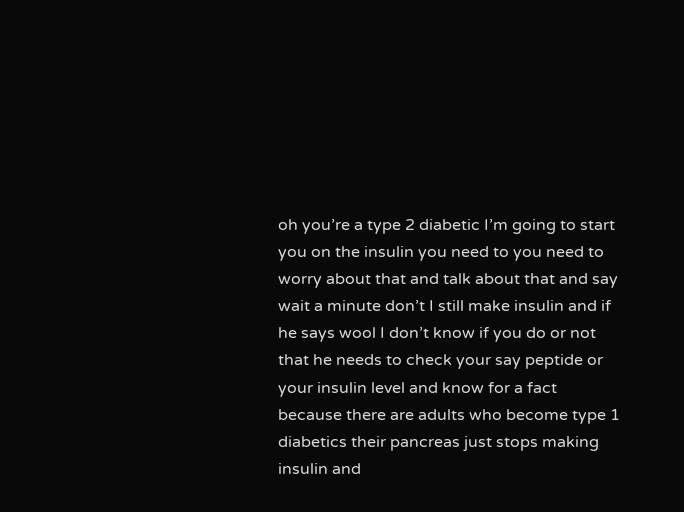oh you’re a type 2 diabetic I’m going to start you on the insulin you need to you need to worry about that and talk about that and say wait a minute don’t I still make insulin and if he says wool I don’t know if you do or not that he needs to check your say peptide or your insulin level and know for a fact because there are adults who become type 1 diabetics their pancreas just stops making insulin and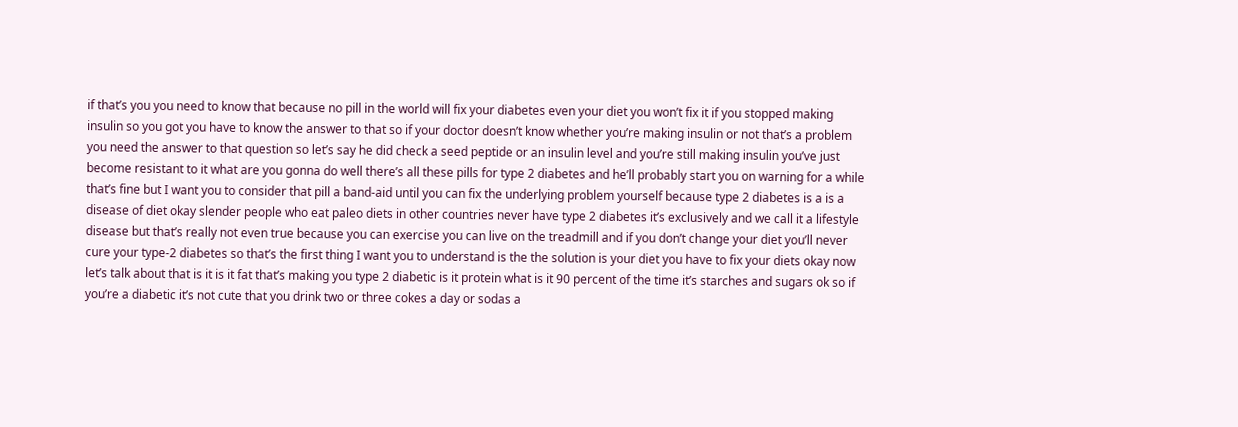if that’s you you need to know that because no pill in the world will fix your diabetes even your diet you won’t fix it if you stopped making insulin so you got you have to know the answer to that so if your doctor doesn’t know whether you’re making insulin or not that’s a problem you need the answer to that question so let’s say he did check a seed peptide or an insulin level and you’re still making insulin you’ve just become resistant to it what are you gonna do well there’s all these pills for type 2 diabetes and he’ll probably start you on warning for a while that’s fine but I want you to consider that pill a band-aid until you can fix the underlying problem yourself because type 2 diabetes is a is a disease of diet okay slender people who eat paleo diets in other countries never have type 2 diabetes it’s exclusively and we call it a lifestyle disease but that’s really not even true because you can exercise you can live on the treadmill and if you don’t change your diet you’ll never cure your type-2 diabetes so that’s the first thing I want you to understand is the the solution is your diet you have to fix your diets okay now let’s talk about that is it is it fat that’s making you type 2 diabetic is it protein what is it 90 percent of the time it’s starches and sugars ok so if you’re a diabetic it’s not cute that you drink two or three cokes a day or sodas a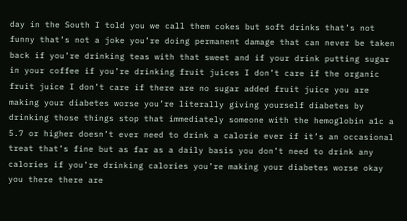day in the South I told you we call them cokes but soft drinks that’s not funny that’s not a joke you’re doing permanent damage that can never be taken back if you’re drinking teas with that sweet and if your drink putting sugar in your coffee if you’re drinking fruit juices I don’t care if the organic fruit juice I don’t care if there are no sugar added fruit juice you are making your diabetes worse you’re literally giving yourself diabetes by drinking those things stop that immediately someone with the hemoglobin a1c a 5.7 or higher doesn’t ever need to drink a calorie ever if it’s an occasional treat that’s fine but as far as a daily basis you don’t need to drink any calories if you’re drinking calories you’re making your diabetes worse okay you there there are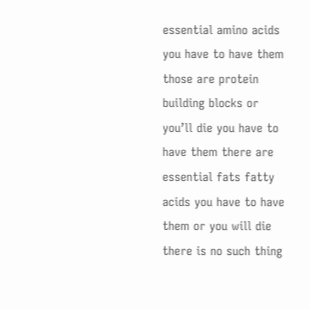essential amino acids you have to have them those are protein building blocks or you’ll die you have to have them there are essential fats fatty acids you have to have them or you will die there is no such thing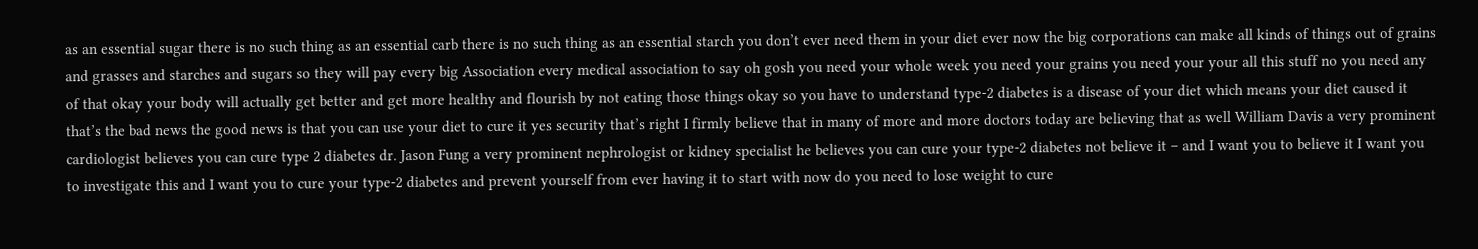as an essential sugar there is no such thing as an essential carb there is no such thing as an essential starch you don’t ever need them in your diet ever now the big corporations can make all kinds of things out of grains and grasses and starches and sugars so they will pay every big Association every medical association to say oh gosh you need your whole week you need your grains you need your your all this stuff no you need any of that okay your body will actually get better and get more healthy and flourish by not eating those things okay so you have to understand type-2 diabetes is a disease of your diet which means your diet caused it that’s the bad news the good news is that you can use your diet to cure it yes security that’s right I firmly believe that in many of more and more doctors today are believing that as well William Davis a very prominent cardiologist believes you can cure type 2 diabetes dr. Jason Fung a very prominent nephrologist or kidney specialist he believes you can cure your type-2 diabetes not believe it – and I want you to believe it I want you to investigate this and I want you to cure your type-2 diabetes and prevent yourself from ever having it to start with now do you need to lose weight to cure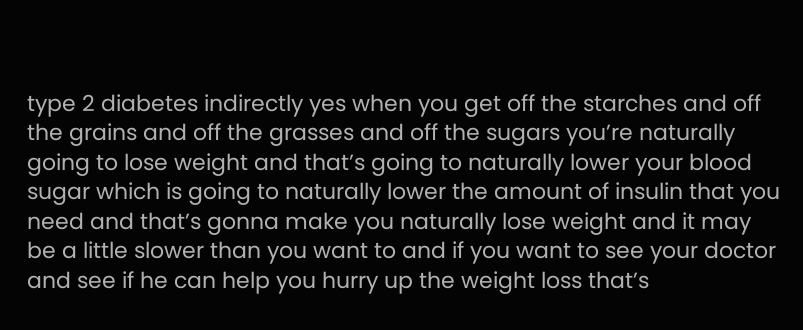type 2 diabetes indirectly yes when you get off the starches and off the grains and off the grasses and off the sugars you’re naturally going to lose weight and that’s going to naturally lower your blood sugar which is going to naturally lower the amount of insulin that you need and that’s gonna make you naturally lose weight and it may be a little slower than you want to and if you want to see your doctor and see if he can help you hurry up the weight loss that’s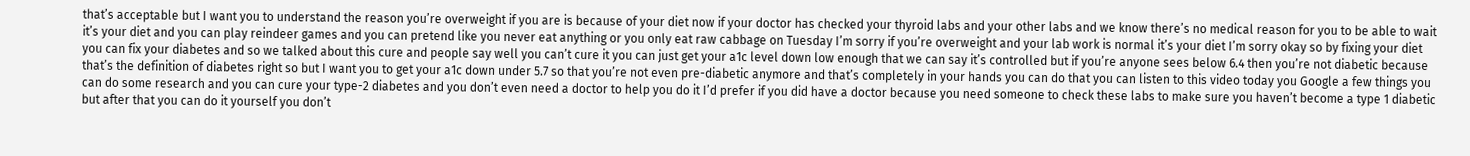that’s acceptable but I want you to understand the reason you’re overweight if you are is because of your diet now if your doctor has checked your thyroid labs and your other labs and we know there’s no medical reason for you to be able to wait it’s your diet and you can play reindeer games and you can pretend like you never eat anything or you only eat raw cabbage on Tuesday I’m sorry if you’re overweight and your lab work is normal it’s your diet I’m sorry okay so by fixing your diet you can fix your diabetes and so we talked about this cure and people say well you can’t cure it you can just get your a1c level down low enough that we can say it’s controlled but if you’re anyone sees below 6.4 then you’re not diabetic because that’s the definition of diabetes right so but I want you to get your a1c down under 5.7 so that you’re not even pre-diabetic anymore and that’s completely in your hands you can do that you can listen to this video today you Google a few things you can do some research and you can cure your type-2 diabetes and you don’t even need a doctor to help you do it I’d prefer if you did have a doctor because you need someone to check these labs to make sure you haven’t become a type 1 diabetic but after that you can do it yourself you don’t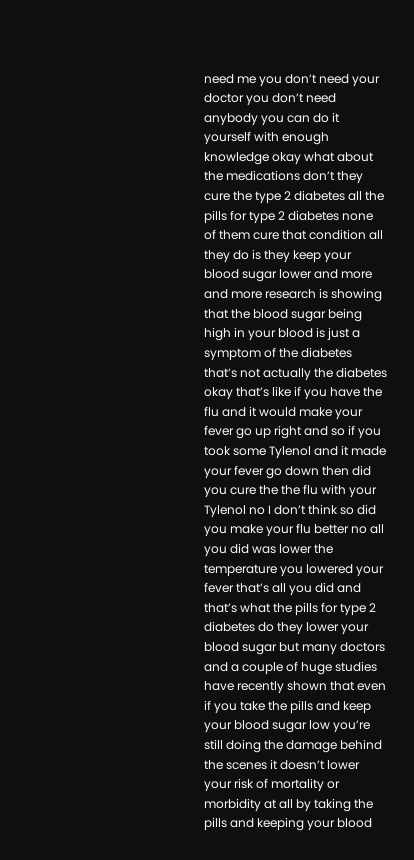need me you don’t need your doctor you don’t need anybody you can do it yourself with enough knowledge okay what about the medications don’t they cure the type 2 diabetes all the pills for type 2 diabetes none of them cure that condition all they do is they keep your blood sugar lower and more and more research is showing that the blood sugar being high in your blood is just a symptom of the diabetes that’s not actually the diabetes okay that’s like if you have the flu and it would make your fever go up right and so if you took some Tylenol and it made your fever go down then did you cure the the flu with your Tylenol no I don’t think so did you make your flu better no all you did was lower the temperature you lowered your fever that’s all you did and that’s what the pills for type 2 diabetes do they lower your blood sugar but many doctors and a couple of huge studies have recently shown that even if you take the pills and keep your blood sugar low you’re still doing the damage behind the scenes it doesn’t lower your risk of mortality or morbidity at all by taking the pills and keeping your blood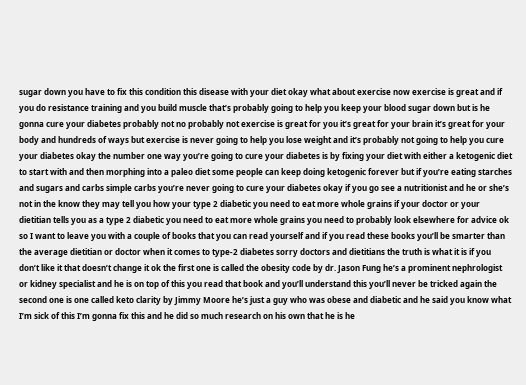sugar down you have to fix this condition this disease with your diet okay what about exercise now exercise is great and if you do resistance training and you build muscle that’s probably going to help you keep your blood sugar down but is he gonna cure your diabetes probably not no probably not exercise is great for you it’s great for your brain it’s great for your body and hundreds of ways but exercise is never going to help you lose weight and it’s probably not going to help you cure your diabetes okay the number one way you’re going to cure your diabetes is by fixing your diet with either a ketogenic diet to start with and then morphing into a paleo diet some people can keep doing ketogenic forever but if you’re eating starches and sugars and carbs simple carbs you’re never going to cure your diabetes okay if you go see a nutritionist and he or she’s not in the know they may tell you how your type 2 diabetic you need to eat more whole grains if your doctor or your dietitian tells you as a type 2 diabetic you need to eat more whole grains you need to probably look elsewhere for advice ok so I want to leave you with a couple of books that you can read yourself and if you read these books you’ll be smarter than the average dietitian or doctor when it comes to type-2 diabetes sorry doctors and dietitians the truth is what it is if you don’t like it that doesn’t change it ok the first one is called the obesity code by dr. Jason Fung he’s a prominent nephrologist or kidney specialist and he is on top of this you read that book and you’ll understand this you’ll never be tricked again the second one is one called keto clarity by Jimmy Moore he’s just a guy who was obese and diabetic and he said you know what I’m sick of this I’m gonna fix this and he did so much research on his own that he is he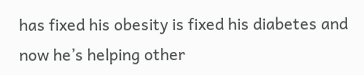has fixed his obesity is fixed his diabetes and now he’s helping other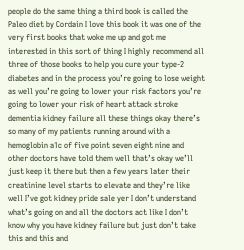people do the same thing a third book is called the Paleo diet by Cordain I love this book it was one of the very first books that woke me up and got me interested in this sort of thing I highly recommend all three of those books to help you cure your type-2 diabetes and in the process you’re going to lose weight as well you’re going to lower your risk factors you’re going to lower your risk of heart attack stroke dementia kidney failure all these things okay there’s so many of my patients running around with a hemoglobin a1c of five point seven eight nine and other doctors have told them well that’s okay we’ll just keep it there but then a few years later their creatinine level starts to elevate and they’re like well I’ve got kidney pride sale yer I don’t understand what’s going on and all the doctors act like I don’t know why you have kidney failure but just don’t take this and this and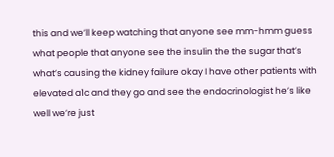this and we’ll keep watching that anyone see mm-hmm guess what people that anyone see the insulin the the sugar that’s what’s causing the kidney failure okay I have other patients with elevated a1c and they go and see the endocrinologist he’s like well we’re just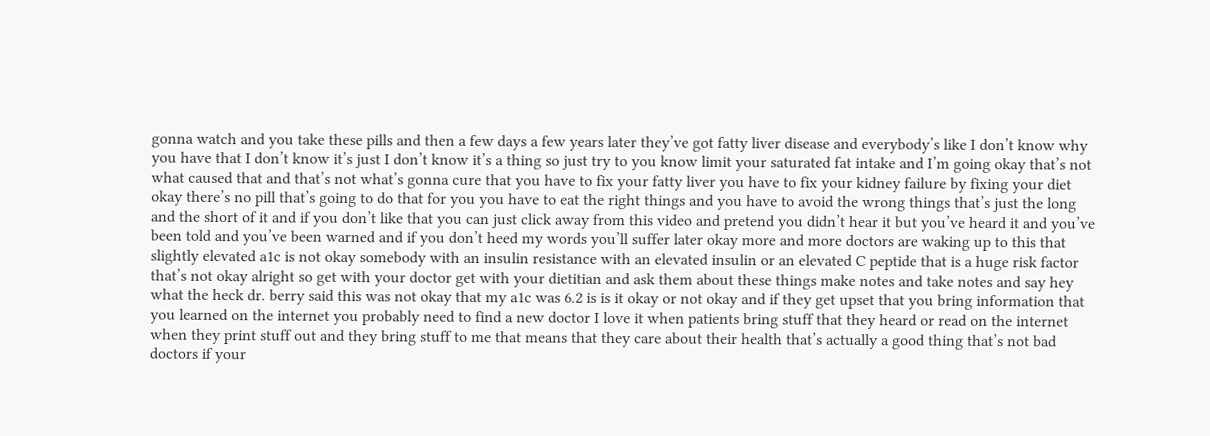gonna watch and you take these pills and then a few days a few years later they’ve got fatty liver disease and everybody’s like I don’t know why you have that I don’t know it’s just I don’t know it’s a thing so just try to you know limit your saturated fat intake and I’m going okay that’s not what caused that and that’s not what’s gonna cure that you have to fix your fatty liver you have to fix your kidney failure by fixing your diet okay there’s no pill that’s going to do that for you you have to eat the right things and you have to avoid the wrong things that’s just the long and the short of it and if you don’t like that you can just click away from this video and pretend you didn’t hear it but you’ve heard it and you’ve been told and you’ve been warned and if you don’t heed my words you’ll suffer later okay more and more doctors are waking up to this that slightly elevated a1c is not okay somebody with an insulin resistance with an elevated insulin or an elevated C peptide that is a huge risk factor that’s not okay alright so get with your doctor get with your dietitian and ask them about these things make notes and take notes and say hey what the heck dr. berry said this was not okay that my a1c was 6.2 is is it okay or not okay and if they get upset that you bring information that you learned on the internet you probably need to find a new doctor I love it when patients bring stuff that they heard or read on the internet when they print stuff out and they bring stuff to me that means that they care about their health that’s actually a good thing that’s not bad doctors if your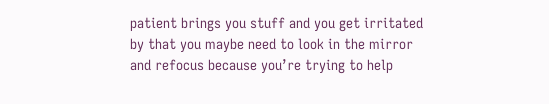patient brings you stuff and you get irritated by that you maybe need to look in the mirror and refocus because you’re trying to help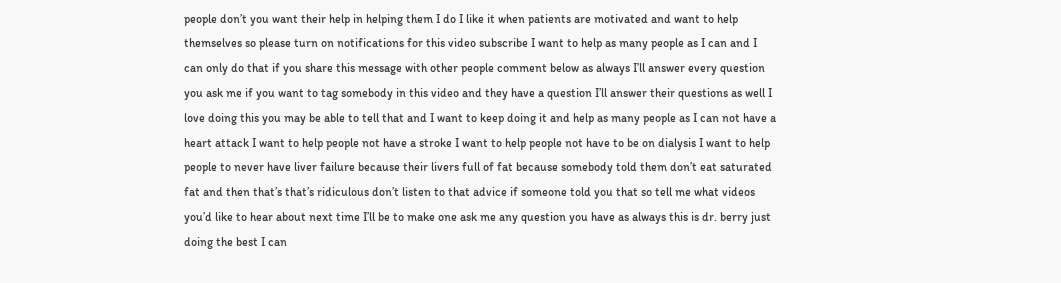people don’t you want their help in helping them I do I like it when patients are motivated and want to help themselves so please turn on notifications for this video subscribe I want to help as many people as I can and I can only do that if you share this message with other people comment below as always I’ll answer every question you ask me if you want to tag somebody in this video and they have a question I’ll answer their questions as well I love doing this you may be able to tell that and I want to keep doing it and help as many people as I can not have a heart attack I want to help people not have a stroke I want to help people not have to be on dialysis I want to help people to never have liver failure because their livers full of fat because somebody told them don’t eat saturated fat and then that’s that’s ridiculous don’t listen to that advice if someone told you that so tell me what videos you’d like to hear about next time I’ll be to make one ask me any question you have as always this is dr. berry just doing the best I can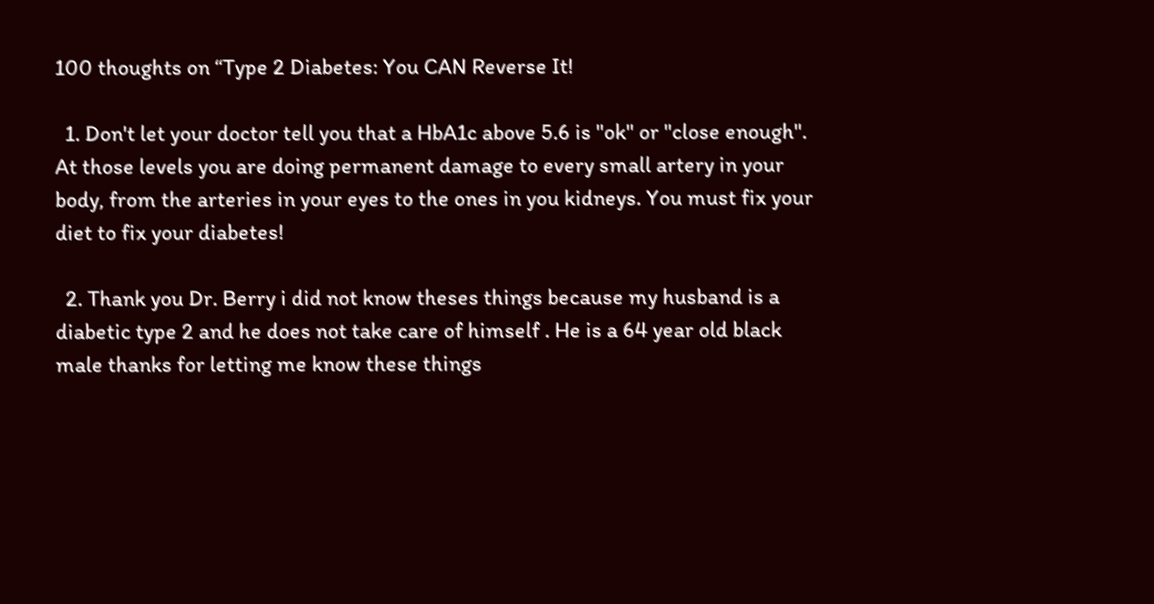100 thoughts on “Type 2 Diabetes: You CAN Reverse It!

  1. Don't let your doctor tell you that a HbA1c above 5.6 is "ok" or "close enough". At those levels you are doing permanent damage to every small artery in your body, from the arteries in your eyes to the ones in you kidneys. You must fix your diet to fix your diabetes!

  2. Thank you Dr. Berry i did not know theses things because my husband is a diabetic type 2 and he does not take care of himself . He is a 64 year old black male thanks for letting me know these things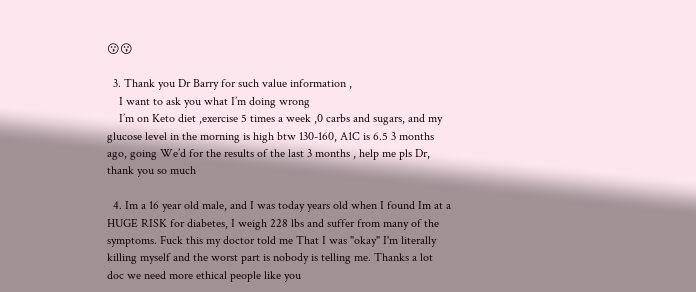😗😗

  3. Thank you Dr Barry for such value information ,
    I want to ask you what I’m doing wrong
    I’m on Keto diet ,exercise 5 times a week ,0 carbs and sugars, and my glucose level in the morning is high btw 130-160, A1C is 6.5 3 months ago, going We’d for the results of the last 3 months , help me pls Dr, thank you so much

  4. Im a 16 year old male, and I was today years old when I found Im at a HUGE RISK for diabetes, I weigh 228 lbs and suffer from many of the symptoms. Fuck this my doctor told me That I was "okay" I'm literally killing myself and the worst part is nobody is telling me. Thanks a lot doc we need more ethical people like you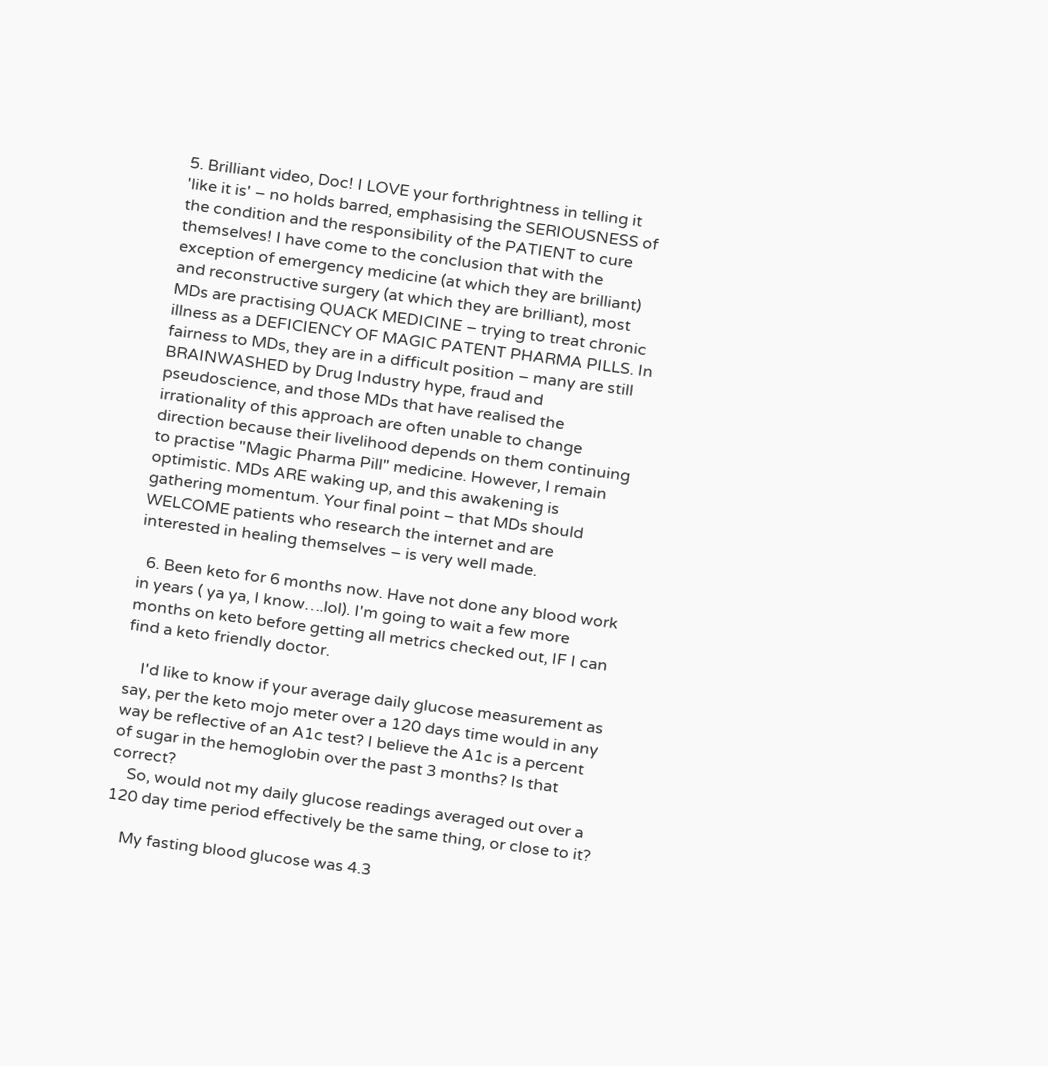5. Brilliant video, Doc! I LOVE your forthrightness in telling it 'like it is' – no holds barred, emphasising the SERIOUSNESS of the condition and the responsibility of the PATIENT to cure themselves! I have come to the conclusion that with the exception of emergency medicine (at which they are brilliant) and reconstructive surgery (at which they are brilliant), most MDs are practising QUACK MEDICINE – trying to treat chronic illness as a DEFICIENCY OF MAGIC PATENT PHARMA PILLS. In fairness to MDs, they are in a difficult position – many are still BRAINWASHED by Drug Industry hype, fraud and pseudoscience, and those MDs that have realised the irrationality of this approach are often unable to change direction because their livelihood depends on them continuing to practise "Magic Pharma Pill" medicine. However, I remain optimistic. MDs ARE waking up, and this awakening is gathering momentum. Your final point – that MDs should WELCOME patients who research the internet and are interested in healing themselves – is very well made.

  6. Been keto for 6 months now. Have not done any blood work in years ( ya ya, I know….lol). I'm going to wait a few more months on keto before getting all metrics checked out, IF I can find a keto friendly doctor.

    I'd like to know if your average daily glucose measurement as say, per the keto mojo meter over a 120 days time would in any way be reflective of an A1c test? I believe the A1c is a percent of sugar in the hemoglobin over the past 3 months? Is that correct?
    So, would not my daily glucose readings averaged out over a 120 day time period effectively be the same thing, or close to it?

    My fasting blood glucose was 4.3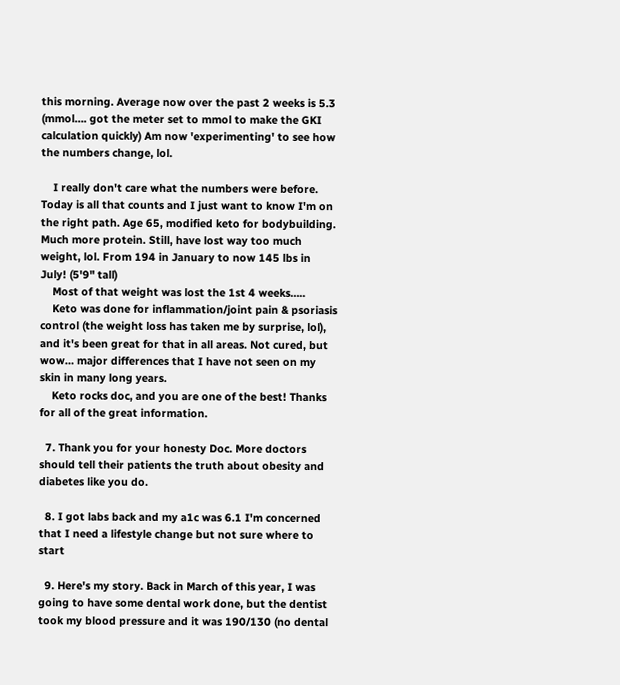this morning. Average now over the past 2 weeks is 5.3 (mmol…. got the meter set to mmol to make the GKI calculation quickly) Am now 'experimenting' to see how the numbers change, lol.

    I really don't care what the numbers were before. Today is all that counts and I just want to know I'm on the right path. Age 65, modified keto for bodybuilding. Much more protein. Still, have lost way too much weight, lol. From 194 in January to now 145 lbs in July! (5'9" tall)
    Most of that weight was lost the 1st 4 weeks…..
    Keto was done for inflammation/joint pain & psoriasis control (the weight loss has taken me by surprise, lol), and it's been great for that in all areas. Not cured, but wow… major differences that I have not seen on my skin in many long years.
    Keto rocks doc, and you are one of the best! Thanks for all of the great information.

  7. Thank you for your honesty Doc. More doctors should tell their patients the truth about obesity and diabetes like you do.

  8. I got labs back and my a1c was 6.1 I'm concerned that I need a lifestyle change but not sure where to start

  9. Here's my story. Back in March of this year, I was going to have some dental work done, but the dentist took my blood pressure and it was 190/130 (no dental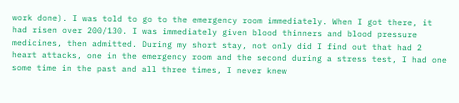work done). I was told to go to the emergency room immediately. When I got there, it had risen over 200/130. I was immediately given blood thinners and blood pressure medicines, then admitted. During my short stay, not only did I find out that had 2 heart attacks, one in the emergency room and the second during a stress test, I had one some time in the past and all three times, I never knew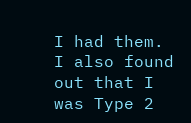I had them. I also found out that I was Type 2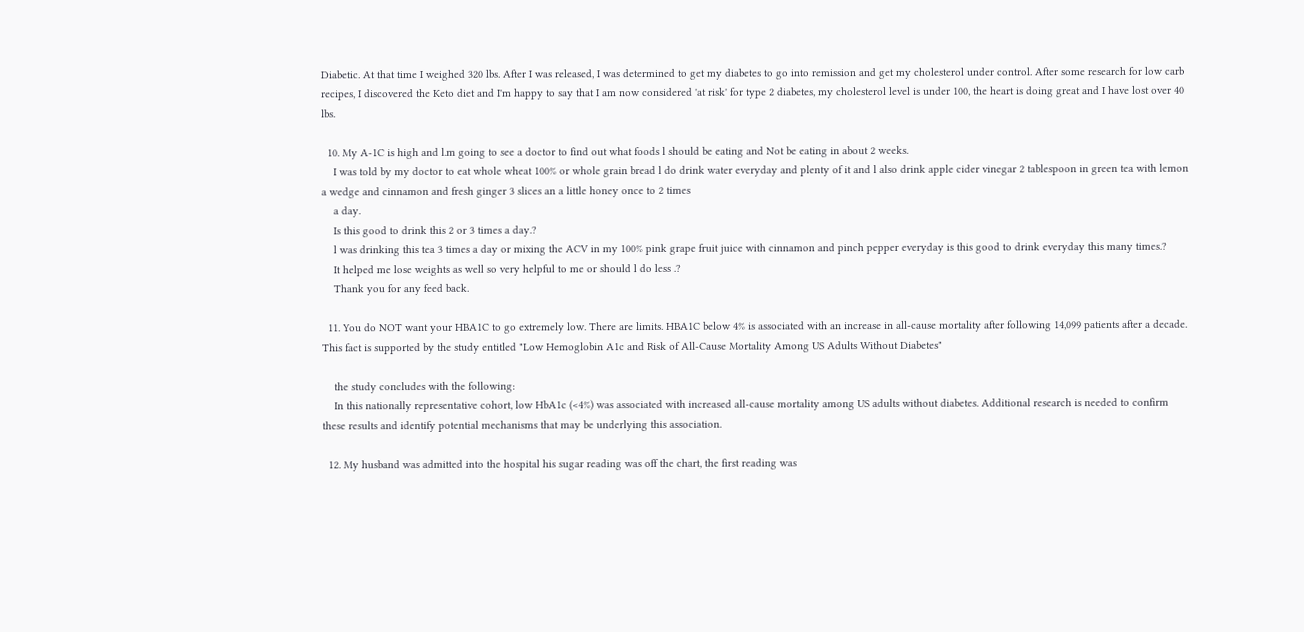Diabetic. At that time I weighed 320 lbs. After I was released, I was determined to get my diabetes to go into remission and get my cholesterol under control. After some research for low carb recipes, I discovered the Keto diet and I'm happy to say that I am now considered 'at risk' for type 2 diabetes, my cholesterol level is under 100, the heart is doing great and I have lost over 40 lbs.

  10. My A-1C is high and l.m going to see a doctor to find out what foods l should be eating and Not be eating in about 2 weeks.
    I was told by my doctor to eat whole wheat 100% or whole grain bread l do drink water everyday and plenty of it and l also drink apple cider vinegar 2 tablespoon in green tea with lemon a wedge and cinnamon and fresh ginger 3 slices an a little honey once to 2 times
    a day.
    Is this good to drink this 2 or 3 times a day.?
    l was drinking this tea 3 times a day or mixing the ACV in my 100% pink grape fruit juice with cinnamon and pinch pepper everyday is this good to drink everyday this many times.?
    It helped me lose weights as well so very helpful to me or should l do less .?
    Thank you for any feed back.

  11. You do NOT want your HBA1C to go extremely low. There are limits. HBA1C below 4% is associated with an increase in all-cause mortality after following 14,099 patients after a decade. This fact is supported by the study entitled "Low Hemoglobin A1c and Risk of All-Cause Mortality Among US Adults Without Diabetes"

    the study concludes with the following:
    In this nationally representative cohort, low HbA1c (<4%) was associated with increased all-cause mortality among US adults without diabetes. Additional research is needed to confirm these results and identify potential mechanisms that may be underlying this association.

  12. My husband was admitted into the hospital his sugar reading was off the chart, the first reading was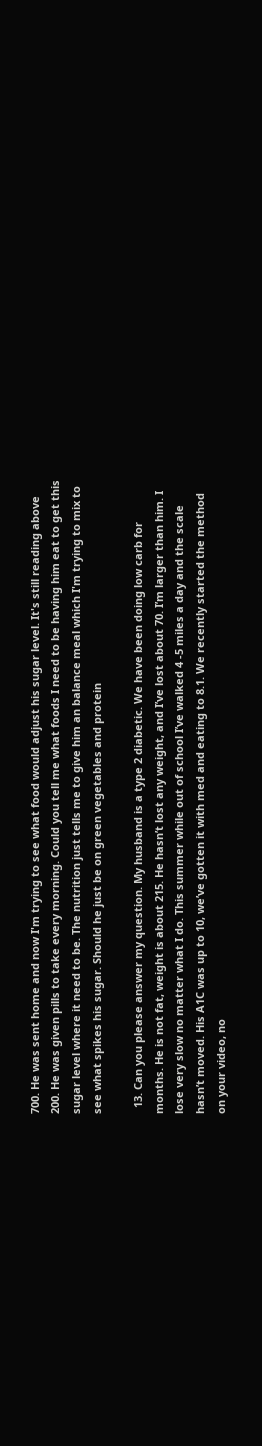700. He was sent home and now I'm trying to see what food would adjust his sugar level. It's still reading above 200. He was given pills to take every morning. Could you tell me what foods I need to be having him eat to get this sugar level where it need to be. The nutrition just tells me to give him an balance meal which I'm trying to mix to see what spikes his sugar. Should he just be on green vegetables and protein

  13. Can you please answer my question. My husband is a type 2 diabetic. We have been doing low carb for months. He is not fat, weight is about 215. He hasn’t lost any weight, and I’ve lost about 70. I’m larger than him. I lose very slow no matter what I do. This summer while out of school I’ve walked 4 -5 miles a day and the scale hasn’t moved. His A1C was up to 10, we’ve gotten it with med and eating to 8.1. We recently started the method on your video, no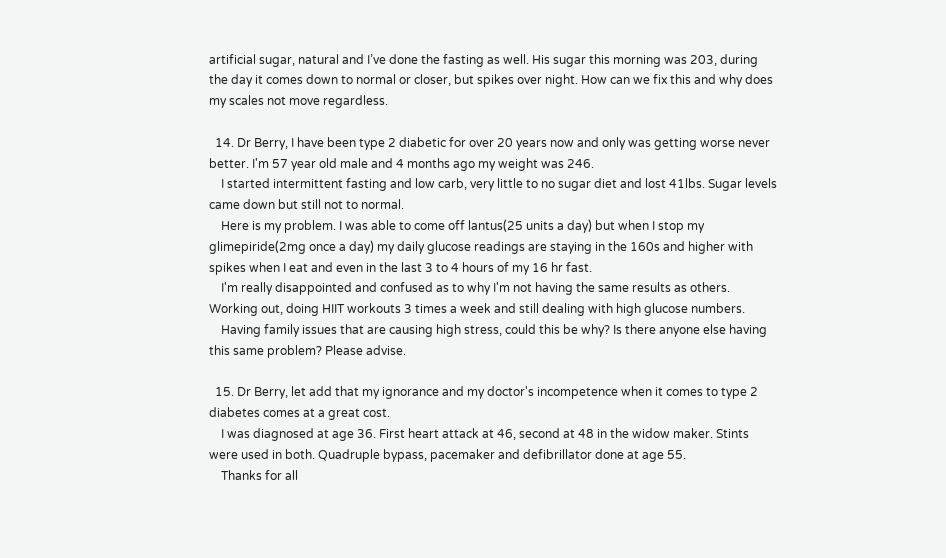artificial sugar, natural and I’ve done the fasting as well. His sugar this morning was 203, during the day it comes down to normal or closer, but spikes over night. How can we fix this and why does my scales not move regardless.

  14. Dr Berry, I have been type 2 diabetic for over 20 years now and only was getting worse never better. I'm 57 year old male and 4 months ago my weight was 246.
    I started intermittent fasting and low carb, very little to no sugar diet and lost 41lbs. Sugar levels came down but still not to normal.
    Here is my problem. I was able to come off lantus(25 units a day) but when I stop my glimepiride(2mg once a day) my daily glucose readings are staying in the 160s and higher with spikes when I eat and even in the last 3 to 4 hours of my 16 hr fast.
    I'm really disappointed and confused as to why I'm not having the same results as others. Working out, doing HIIT workouts 3 times a week and still dealing with high glucose numbers.
    Having family issues that are causing high stress, could this be why? Is there anyone else having this same problem? Please advise.

  15. Dr Berry, let add that my ignorance and my doctor's incompetence when it comes to type 2 diabetes comes at a great cost.
    I was diagnosed at age 36. First heart attack at 46, second at 48 in the widow maker. Stints were used in both. Quadruple bypass, pacemaker and defibrillator done at age 55.
    Thanks for all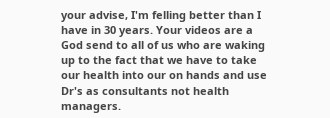your advise, I'm felling better than I have in 30 years. Your videos are a God send to all of us who are waking up to the fact that we have to take our health into our on hands and use Dr's as consultants not health managers.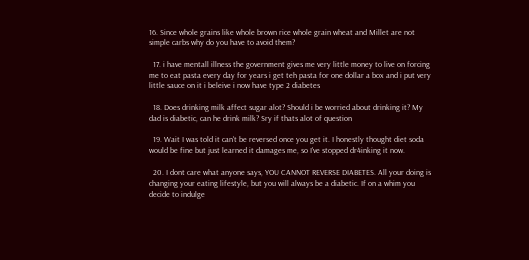16. Since whole grains like whole brown rice whole grain wheat and Millet are not simple carbs why do you have to avoid them?

  17. i have mentall illness the government gives me very little money to live on forcing me to eat pasta every day for years i get teh pasta for one dollar a box and i put very little sauce on it i beleive i now have type 2 diabetes

  18. Does drinking milk affect sugar alot? Should i be worried about drinking it? My dad is diabetic, can he drink milk? Sry if thats alot of question

  19. Wait I was told it can't be reversed once you get it. I honestly thought diet soda would be fine but just learned it damages me, so I've stopped dr4inking it now.

  20. I dont care what anyone says, YOU CANNOT REVERSE DIABETES. All your doing is changing your eating lifestyle, but you will always be a diabetic. If on a whim you decide to indulge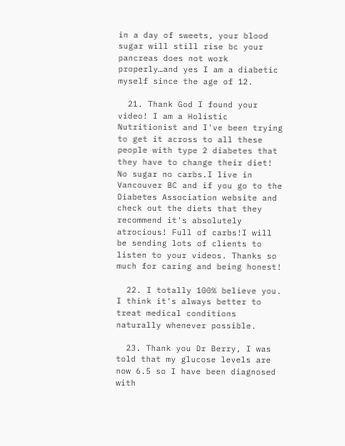in a day of sweets, your blood sugar will still rise bc your pancreas does not work properly…and yes I am a diabetic myself since the age of 12.

  21. Thank God I found your video! I am a Holistic Nutritionist and I've been trying to get it across to all these people with type 2 diabetes that they have to change their diet! No sugar no carbs.I live in Vancouver BC and if you go to the Diabetes Association website and check out the diets that they recommend it's absolutely atrocious! Full of carbs!I will be sending lots of clients to listen to your videos. Thanks so much for caring and being honest!

  22. I totally 100% believe you. I think it's always better to treat medical conditions naturally whenever possible.

  23. Thank you Dr Berry, I was told that my glucose levels are now 6.5 so I have been diagnosed with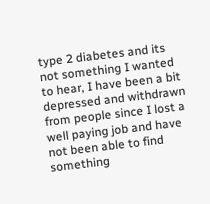type 2 diabetes and its not something I wanted to hear, I have been a bit depressed and withdrawn from people since I lost a well paying job and have not been able to find something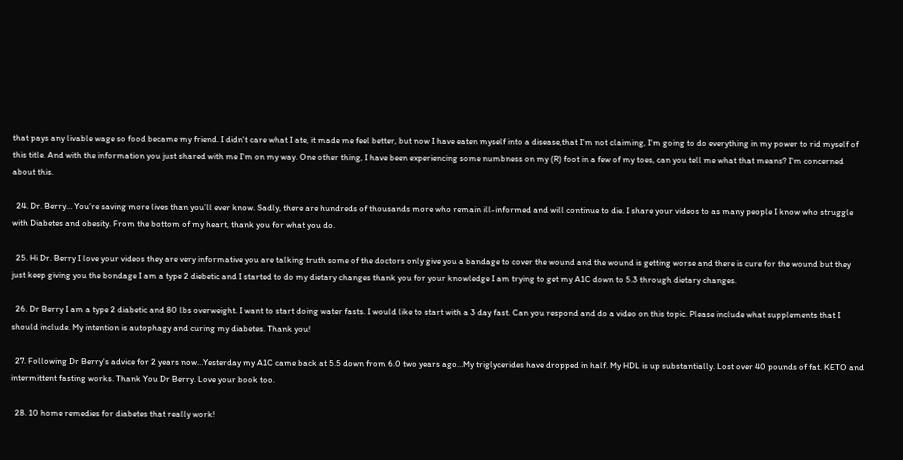that pays any livable wage so food became my friend. I didn't care what I ate, it made me feel better, but now I have eaten myself into a disease,that I'm not claiming, I'm going to do everything in my power to rid myself of this title. And with the information you just shared with me I'm on my way. One other thing, I have been experiencing some numbness on my (R) foot in a few of my toes, can you tell me what that means? I'm concerned about this.

  24. Dr. Berry… You’re saving more lives than you’ll ever know. Sadly, there are hundreds of thousands more who remain ill-informed and will continue to die. I share your videos to as many people I know who struggle with Diabetes and obesity. From the bottom of my heart, thank you for what you do.

  25. Hi Dr. Berry I love your videos they are very informative you are talking truth some of the doctors only give you a bandage to cover the wound and the wound is getting worse and there is cure for the wound but they just keep giving you the bondage I am a type 2 diebetic and I started to do my dietary changes thank you for your knowledge I am trying to get my A1C down to 5.3 through dietary changes.

  26. Dr Berry I am a type 2 diabetic and 80 lbs overweight. I want to start doing water fasts. I would like to start with a 3 day fast. Can you respond and do a video on this topic. Please include what supplements that I should include. My intention is autophagy and curing my diabetes. Thank you!

  27. Following Dr Berry's advice for 2 years now…Yesterday my A1C came back at 5.5 down from 6.0 two years ago…My triglycerides have dropped in half. My HDL is up substantially. Lost over 40 pounds of fat. KETO and intermittent fasting works. Thank You Dr Berry. Love your book too.

  28. 10 home remedies for diabetes that really work!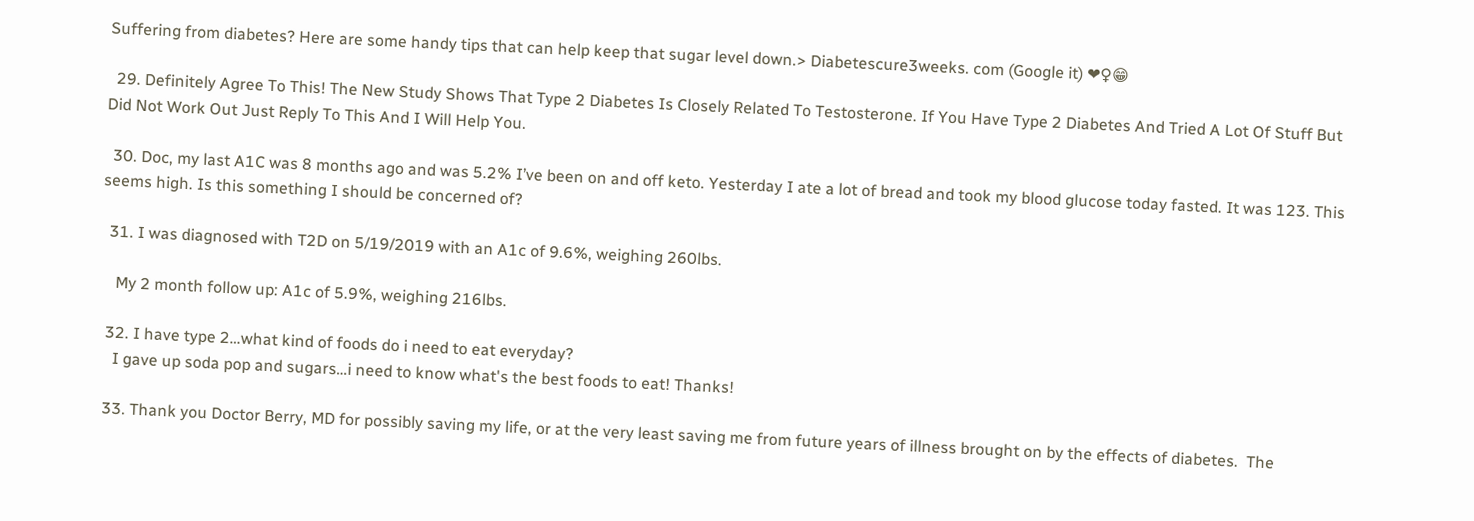Suffering from diabetes? Here are some handy tips that can help keep that sugar level down.> Diabetescure3weeks. com (Google it) ❤♀😁

  29. Definitely Agree To This! The New Study Shows That Type 2 Diabetes Is Closely Related To Testosterone. If You Have Type 2 Diabetes And Tried A Lot Of Stuff But Did Not Work Out Just Reply To This And I Will Help You.

  30. Doc, my last A1C was 8 months ago and was 5.2% I’ve been on and off keto. Yesterday I ate a lot of bread and took my blood glucose today fasted. It was 123. This seems high. Is this something I should be concerned of?

  31. I was diagnosed with T2D on 5/19/2019 with an A1c of 9.6%, weighing 260lbs.

    My 2 month follow up: A1c of 5.9%, weighing 216lbs.

  32. I have type 2…what kind of foods do i need to eat everyday?
    I gave up soda pop and sugars…i need to know what's the best foods to eat! Thanks!

  33. Thank you Doctor Berry, MD for possibly saving my life, or at the very least saving me from future years of illness brought on by the effects of diabetes.  The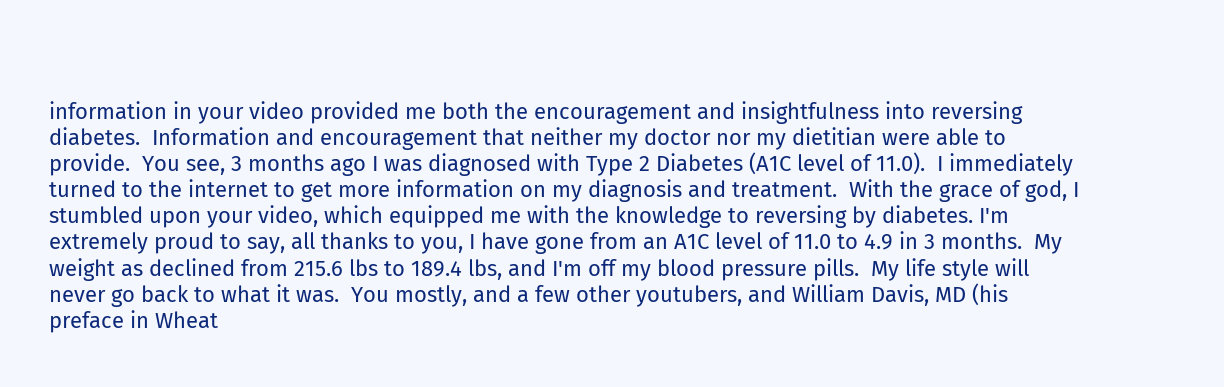information in your video provided me both the encouragement and insightfulness into reversing diabetes.  Information and encouragement that neither my doctor nor my dietitian were able to provide.  You see, 3 months ago I was diagnosed with Type 2 Diabetes (A1C level of 11.0).  I immediately turned to the internet to get more information on my diagnosis and treatment.  With the grace of god, I stumbled upon your video, which equipped me with the knowledge to reversing by diabetes. I'm extremely proud to say, all thanks to you, I have gone from an A1C level of 11.0 to 4.9 in 3 months.  My weight as declined from 215.6 lbs to 189.4 lbs, and I'm off my blood pressure pills.  My life style will never go back to what it was.  You mostly, and a few other youtubers, and William Davis, MD (his preface in Wheat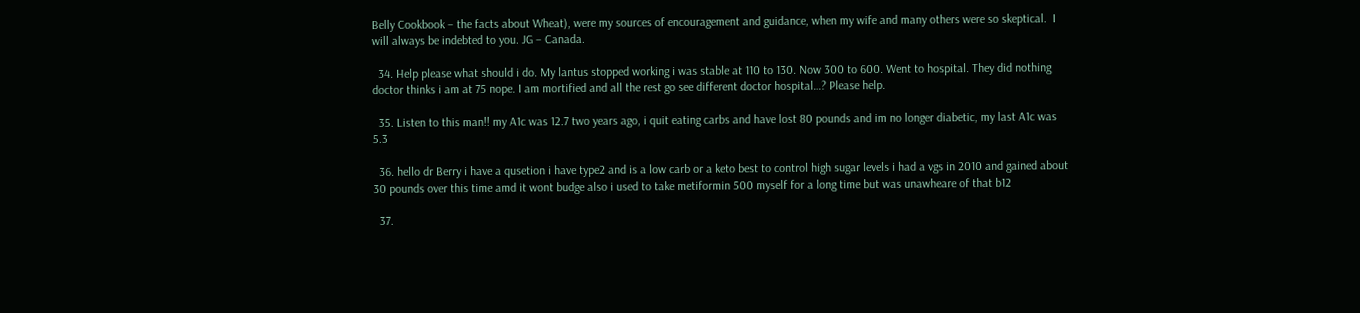Belly Cookbook – the facts about Wheat), were my sources of encouragement and guidance, when my wife and many others were so skeptical.  I will always be indebted to you. JG – Canada.

  34. Help please what should i do. My lantus stopped working i was stable at 110 to 130. Now 300 to 600. Went to hospital. They did nothing doctor thinks i am at 75 nope. I am mortified and all the rest go see different doctor hospital…? Please help.

  35. Listen to this man!! my A1c was 12.7 two years ago, i quit eating carbs and have lost 80 pounds and im no longer diabetic, my last A1c was 5.3

  36. hello dr Berry i have a qusetion i have type2 and is a low carb or a keto best to control high sugar levels i had a vgs in 2010 and gained about 30 pounds over this time amd it wont budge also i used to take metiformin 500 myself for a long time but was unawheare of that b12

  37.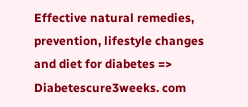Effective natural remedies, prevention, lifestyle changes and diet for diabetes => Diabetescure3weeks. com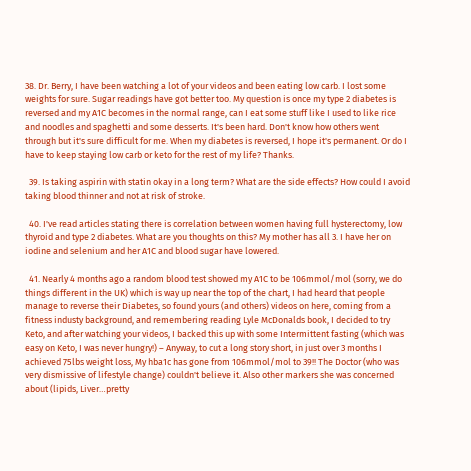38. Dr. Berry, I have been watching a lot of your videos and been eating low carb. I lost some weights for sure. Sugar readings have got better too. My question is once my type 2 diabetes is reversed and my A1C becomes in the normal range, can I eat some stuff like I used to like rice and noodles and spaghetti and some desserts. It's been hard. Don't know how others went through but it's sure difficult for me. When my diabetes is reversed, I hope it's permanent. Or do I have to keep staying low carb or keto for the rest of my life? Thanks.

  39. Is taking aspirin with statin okay in a long term? What are the side effects? How could I avoid taking blood thinner and not at risk of stroke.

  40. I've read articles stating there is correlation between women having full hysterectomy, low thyroid and type 2 diabetes. What are you thoughts on this? My mother has all 3. I have her on iodine and selenium and her A1C and blood sugar have lowered.

  41. Nearly 4 months ago a random blood test showed my A1C to be 106mmol/mol (sorry, we do things different in the UK) which is way up near the top of the chart, I had heard that people manage to reverse their Diabetes, so found yours (and others) videos on here, coming from a fitness industy background, and remembering reading Lyle McDonalds book, I decided to try Keto, and after watching your videos, I backed this up with some Intermittent fasting (which was easy on Keto, I was never hungry!) – Anyway, to cut a long story short, in just over 3 months I achieved 75lbs weight loss, My hba1c has gone from 106mmol/mol to 39!! The Doctor (who was very dismissive of lifestyle change) couldn't believe it. Also other markers she was concerned about (lipids, Liver…pretty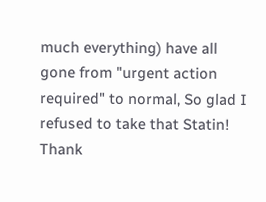much everything) have all gone from "urgent action required" to normal, So glad I refused to take that Statin! Thank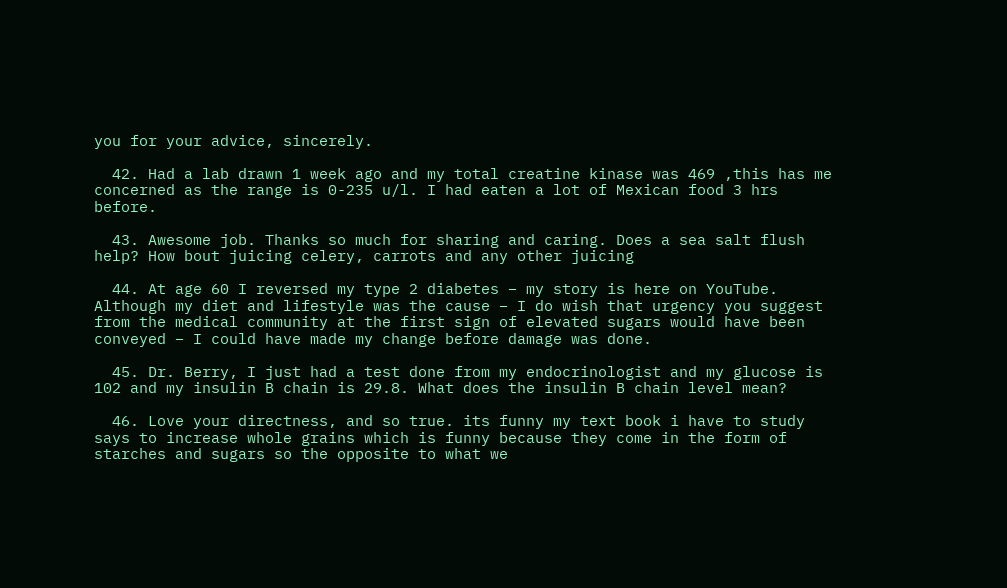you for your advice, sincerely.

  42. Had a lab drawn 1 week ago and my total creatine kinase was 469 ,this has me concerned as the range is 0-235 u/l. I had eaten a lot of Mexican food 3 hrs before.

  43. Awesome job. Thanks so much for sharing and caring. Does a sea salt flush help? How bout juicing celery, carrots and any other juicing

  44. At age 60 I reversed my type 2 diabetes – my story is here on YouTube. Although my diet and lifestyle was the cause – I do wish that urgency you suggest from the medical community at the first sign of elevated sugars would have been conveyed – I could have made my change before damage was done.

  45. Dr. Berry, I just had a test done from my endocrinologist and my glucose is 102 and my insulin B chain is 29.8. What does the insulin B chain level mean?

  46. Love your directness, and so true. its funny my text book i have to study says to increase whole grains which is funny because they come in the form of starches and sugars so the opposite to what we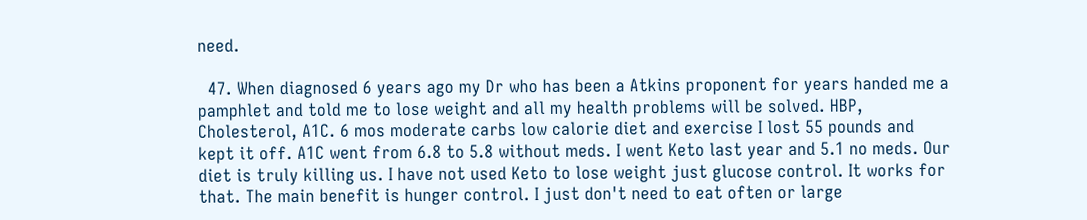need.

  47. When diagnosed 6 years ago my Dr who has been a Atkins proponent for years handed me a pamphlet and told me to lose weight and all my health problems will be solved. HBP, Cholesterol, A1C. 6 mos moderate carbs low calorie diet and exercise I lost 55 pounds and kept it off. A1C went from 6.8 to 5.8 without meds. I went Keto last year and 5.1 no meds. Our diet is truly killing us. I have not used Keto to lose weight just glucose control. It works for that. The main benefit is hunger control. I just don't need to eat often or large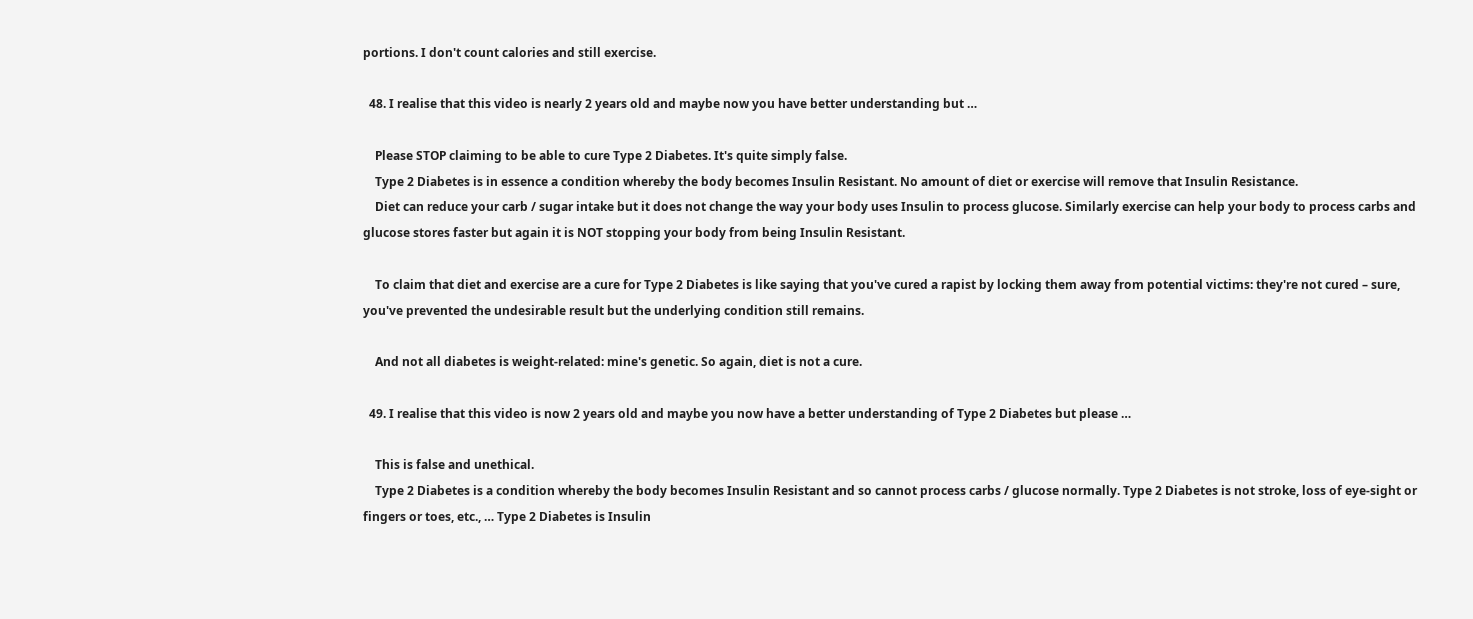portions. I don't count calories and still exercise.

  48. I realise that this video is nearly 2 years old and maybe now you have better understanding but …

    Please STOP claiming to be able to cure Type 2 Diabetes. It's quite simply false.
    Type 2 Diabetes is in essence a condition whereby the body becomes Insulin Resistant. No amount of diet or exercise will remove that Insulin Resistance.
    Diet can reduce your carb / sugar intake but it does not change the way your body uses Insulin to process glucose. Similarly exercise can help your body to process carbs and glucose stores faster but again it is NOT stopping your body from being Insulin Resistant.

    To claim that diet and exercise are a cure for Type 2 Diabetes is like saying that you've cured a rapist by locking them away from potential victims: they're not cured – sure, you've prevented the undesirable result but the underlying condition still remains.

    And not all diabetes is weight-related: mine's genetic. So again, diet is not a cure.

  49. I realise that this video is now 2 years old and maybe you now have a better understanding of Type 2 Diabetes but please …

    This is false and unethical.
    Type 2 Diabetes is a condition whereby the body becomes Insulin Resistant and so cannot process carbs / glucose normally. Type 2 Diabetes is not stroke, loss of eye-sight or fingers or toes, etc., … Type 2 Diabetes is Insulin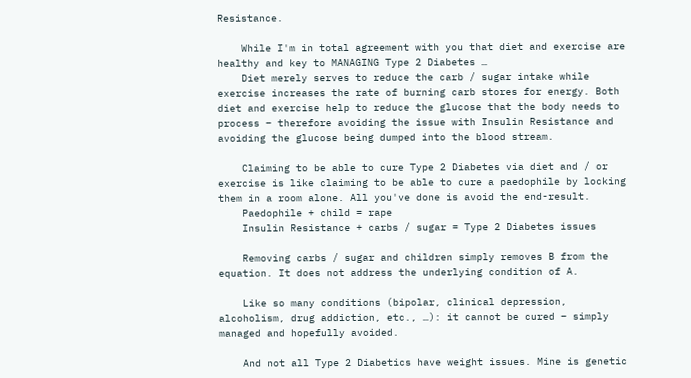Resistance.

    While I'm in total agreement with you that diet and exercise are healthy and key to MANAGING Type 2 Diabetes …
    Diet merely serves to reduce the carb / sugar intake while exercise increases the rate of burning carb stores for energy. Both diet and exercise help to reduce the glucose that the body needs to process – therefore avoiding the issue with Insulin Resistance and avoiding the glucose being dumped into the blood stream.

    Claiming to be able to cure Type 2 Diabetes via diet and / or exercise is like claiming to be able to cure a paedophile by locking them in a room alone. All you've done is avoid the end-result.
    Paedophile + child = rape
    Insulin Resistance + carbs / sugar = Type 2 Diabetes issues

    Removing carbs / sugar and children simply removes B from the equation. It does not address the underlying condition of A.

    Like so many conditions (bipolar, clinical depression, alcoholism, drug addiction, etc., …): it cannot be cured – simply managed and hopefully avoided.

    And not all Type 2 Diabetics have weight issues. Mine is genetic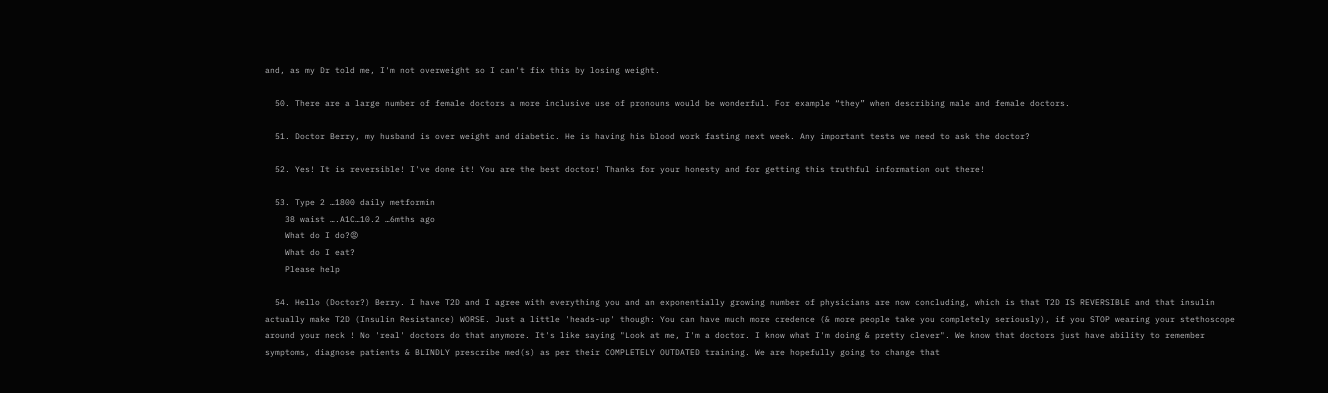and, as my Dr told me, I'm not overweight so I can't fix this by losing weight.

  50. There are a large number of female doctors a more inclusive use of pronouns would be wonderful. For example “they” when describing male and female doctors.

  51. Doctor Berry, my husband is over weight and diabetic. He is having his blood work fasting next week. Any important tests we need to ask the doctor?

  52. Yes! It is reversible! I've done it! You are the best doctor! Thanks for your honesty and for getting this truthful information out there!

  53. Type 2 …1800 daily metformin
    38 waist ….A1C…10.2 …6mths ago
    What do I do?😡
    What do I eat?
    Please help

  54. Hello (Doctor?) Berry. I have T2D and I agree with everything you and an exponentially growing number of physicians are now concluding, which is that T2D IS REVERSIBLE and that insulin actually make T2D (Insulin Resistance) WORSE. Just a little 'heads-up' though: You can have much more credence (& more people take you completely seriously), if you STOP wearing your stethoscope around your neck ! No 'real' doctors do that anymore. It's like saying "Look at me, I'm a doctor. I know what I'm doing & pretty clever". We know that doctors just have ability to remember symptoms, diagnose patients & BLINDLY prescribe med(s) as per their COMPLETELY OUTDATED training. We are hopefully going to change that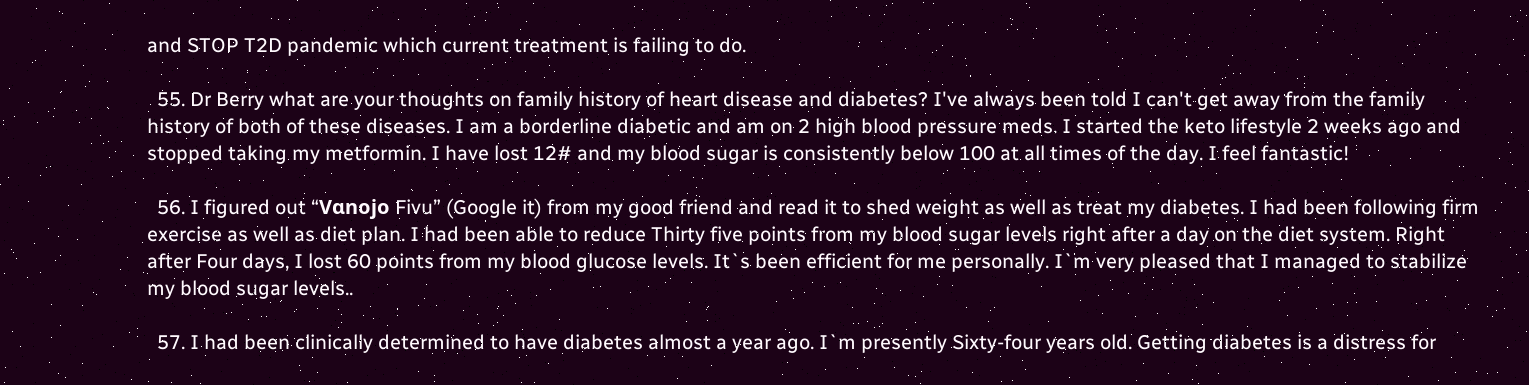and STOP T2D pandemic which current treatment is failing to do.

  55. Dr Berry what are your thoughts on family history of heart disease and diabetes? I've always been told I can't get away from the family history of both of these diseases. I am a borderline diabetic and am on 2 high blood pressure meds. I started the keto lifestyle 2 weeks ago and stopped taking my metformin. I have lost 12# and my blood sugar is consistently below 100 at all times of the day. I feel fantastic!

  56. I figured out “Vαnοjο Fivu” (Google it) from my good friend and read it to shed weight as well as treat my diabetes. I had been following firm exercise as well as diet plan. I had been able to reduce Thirty five points from my blood sugar levels right after a day on the diet system. Right after Four days, I lost 60 points from my blood glucose levels. It`s been efficient for me personally. I`m very pleased that I managed to stabilize my blood sugar levels..

  57. I had been clinically determined to have diabetes almost a year ago. I`m presently Sixty-four years old. Getting diabetes is a distress for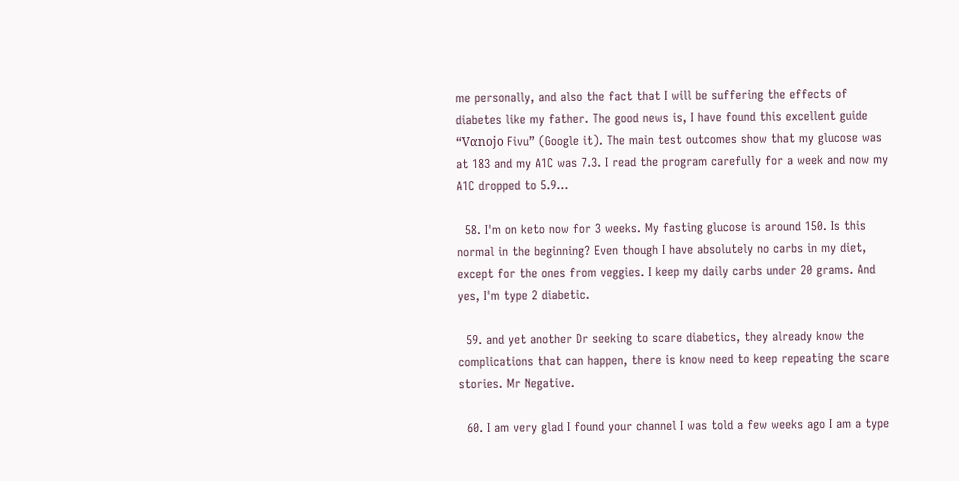me personally, and also the fact that I will be suffering the effects of diabetes like my father. The good news is, I have found this excellent guide “Vαnοjο Fivu” (Google it). The main test outcomes show that my glucose was at 183 and my A1C was 7.3. I read the program carefully for a week and now my A1C dropped to 5.9…

  58. I'm on keto now for 3 weeks. My fasting glucose is around 150. Is this normal in the beginning? Even though I have absolutely no carbs in my diet, except for the ones from veggies. I keep my daily carbs under 20 grams. And yes, I'm type 2 diabetic.

  59. and yet another Dr seeking to scare diabetics, they already know the complications that can happen, there is know need to keep repeating the scare stories. Mr Negative.

  60. I am very glad I found your channel I was told a few weeks ago I am a type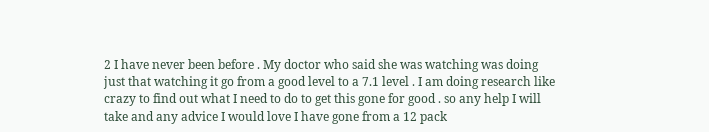2 I have never been before . My doctor who said she was watching was doing just that watching it go from a good level to a 7.1 level . I am doing research like crazy to find out what I need to do to get this gone for good . so any help I will take and any advice I would love I have gone from a 12 pack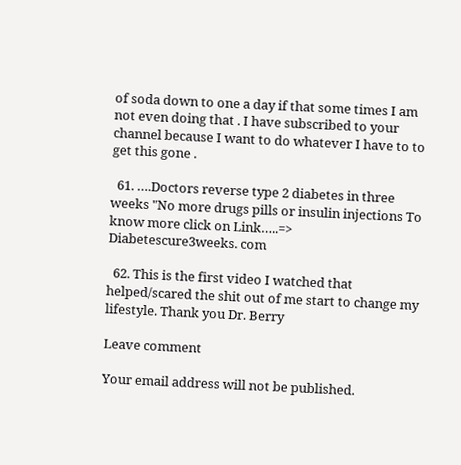of soda down to one a day if that some times I am not even doing that . I have subscribed to your channel because I want to do whatever I have to to get this gone .

  61. ….Doctors reverse type 2 diabetes in three weeks "No more drugs pills or insulin injections To know more click on Link…..=> Diabetescure3weeks. com

  62. This is the first video I watched that helped/scared the shit out of me start to change my lifestyle. Thank you Dr. Berry

Leave comment

Your email address will not be published.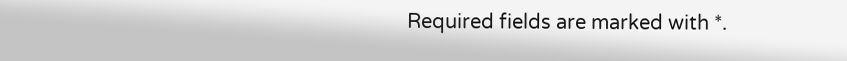Required fields are marked with *.